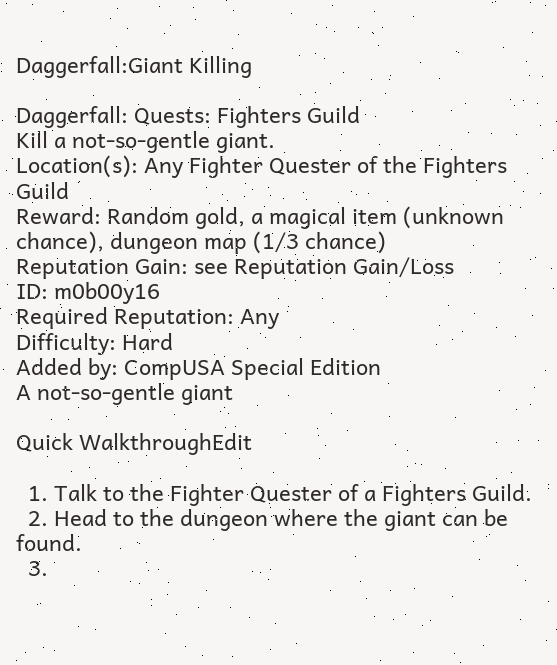Daggerfall:Giant Killing

Daggerfall: Quests: Fighters Guild
Kill a not-so-gentle giant.
Location(s): Any Fighter Quester of the Fighters Guild
Reward: Random gold, a magical item (unknown chance), dungeon map (1/3 chance)
Reputation Gain: see Reputation Gain/Loss
ID: m0b00y16
Required Reputation: Any
Difficulty: Hard
Added by: CompUSA Special Edition
A not-so-gentle giant

Quick WalkthroughEdit

  1. Talk to the Fighter Quester of a Fighters Guild.
  2. Head to the dungeon where the giant can be found.
  3.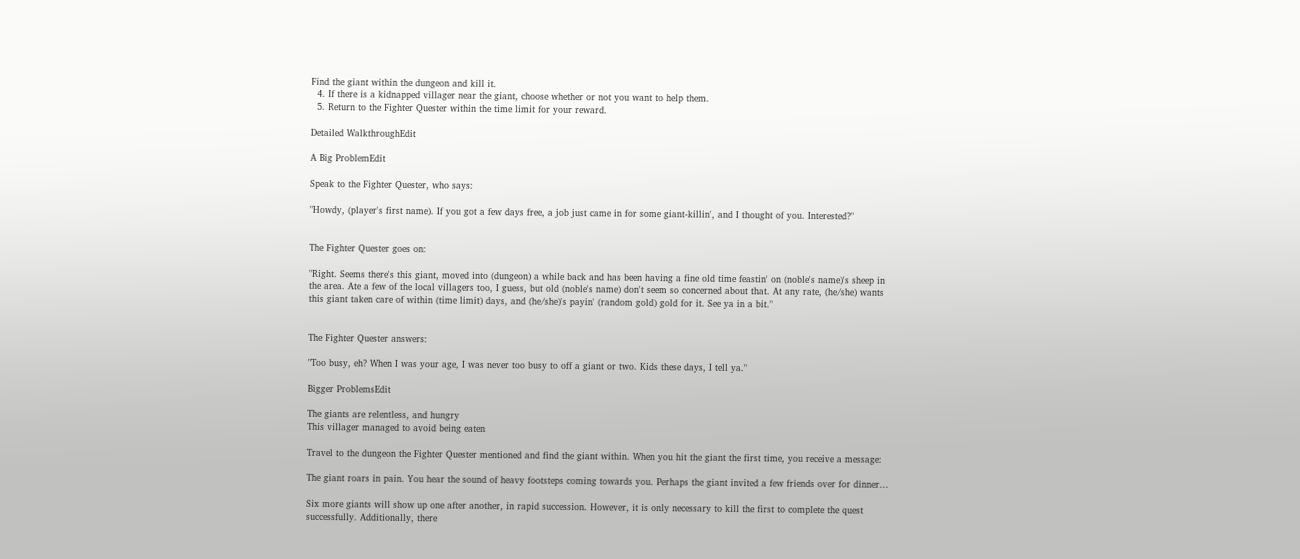Find the giant within the dungeon and kill it.
  4. If there is a kidnapped villager near the giant, choose whether or not you want to help them.
  5. Return to the Fighter Quester within the time limit for your reward.

Detailed WalkthroughEdit

A Big ProblemEdit

Speak to the Fighter Quester, who says:

"Howdy, (player's first name). If you got a few days free, a job just came in for some giant-killin', and I thought of you. Interested?"


The Fighter Quester goes on:

"Right. Seems there's this giant, moved into (dungeon) a while back and has been having a fine old time feastin' on (noble's name)'s sheep in the area. Ate a few of the local villagers too, I guess, but old (noble's name) don't seem so concerned about that. At any rate, (he/she) wants this giant taken care of within (time limit) days, and (he/she)'s payin' (random gold) gold for it. See ya in a bit."


The Fighter Quester answers:

"Too busy, eh? When I was your age, I was never too busy to off a giant or two. Kids these days, I tell ya."

Bigger ProblemsEdit

The giants are relentless, and hungry
This villager managed to avoid being eaten

Travel to the dungeon the Fighter Quester mentioned and find the giant within. When you hit the giant the first time, you receive a message:

The giant roars in pain. You hear the sound of heavy footsteps coming towards you. Perhaps the giant invited a few friends over for dinner...

Six more giants will show up one after another, in rapid succession. However, it is only necessary to kill the first to complete the quest successfully. Additionally, there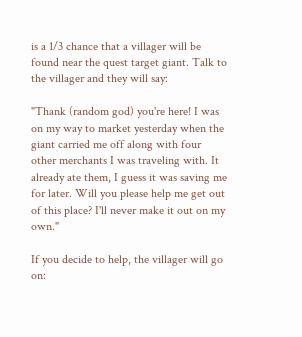is a 1/3 chance that a villager will be found near the quest target giant. Talk to the villager and they will say:

"Thank (random god) you're here! I was on my way to market yesterday when the giant carried me off along with four other merchants I was traveling with. It already ate them, I guess it was saving me for later. Will you please help me get out of this place? I'll never make it out on my own."

If you decide to help, the villager will go on: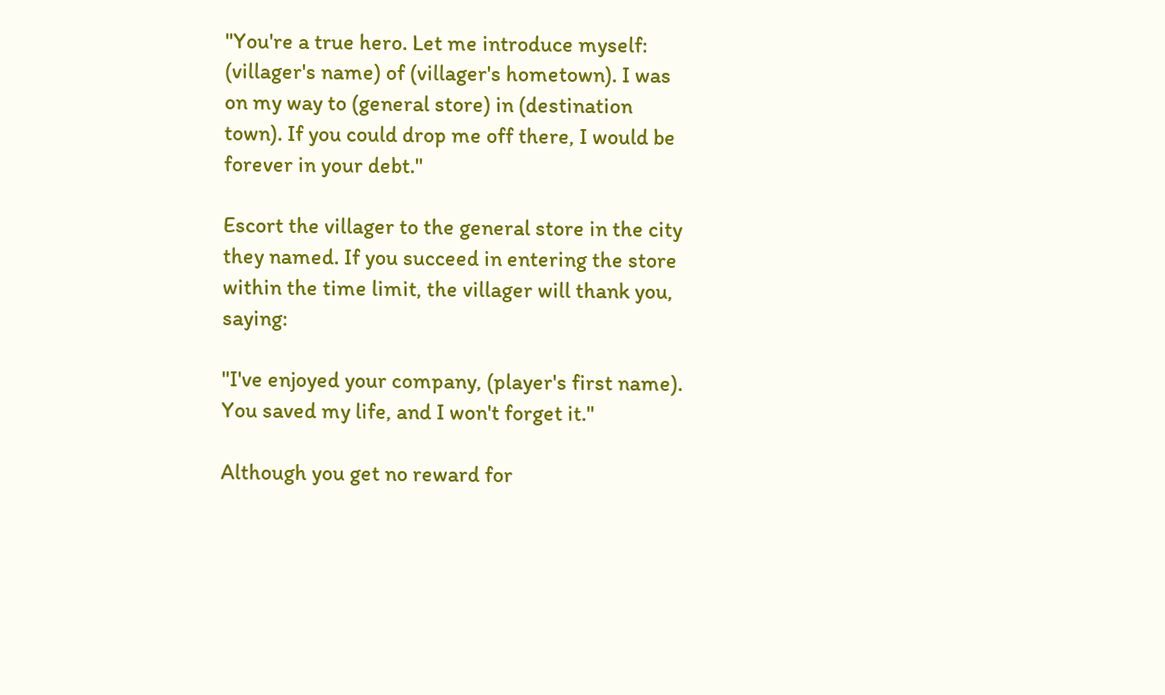"You're a true hero. Let me introduce myself: (villager's name) of (villager's hometown). I was on my way to (general store) in (destination town). If you could drop me off there, I would be forever in your debt."

Escort the villager to the general store in the city they named. If you succeed in entering the store within the time limit, the villager will thank you, saying:

"I've enjoyed your company, (player's first name). You saved my life, and I won't forget it."

Although you get no reward for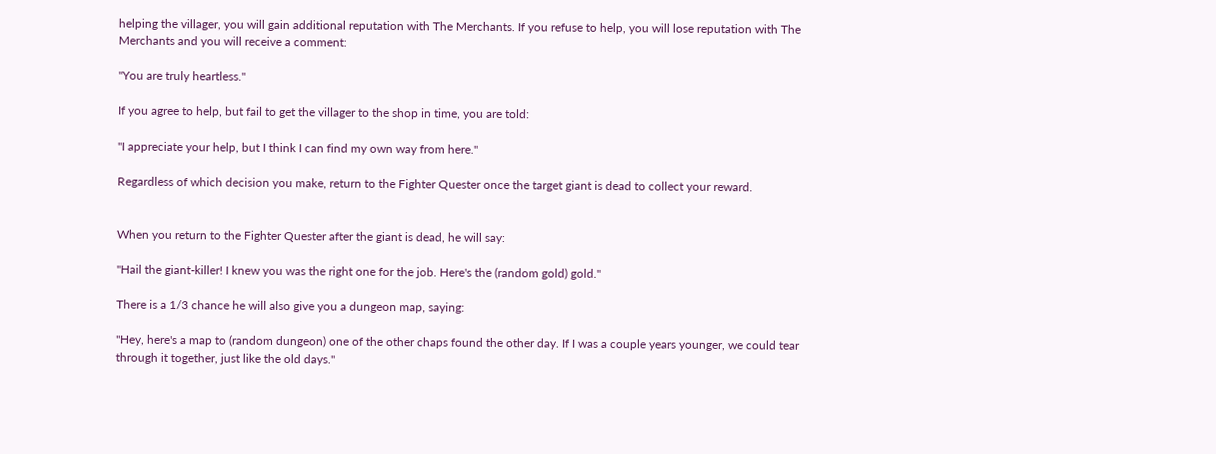helping the villager, you will gain additional reputation with The Merchants. If you refuse to help, you will lose reputation with The Merchants and you will receive a comment:

"You are truly heartless."

If you agree to help, but fail to get the villager to the shop in time, you are told:

"I appreciate your help, but I think I can find my own way from here."

Regardless of which decision you make, return to the Fighter Quester once the target giant is dead to collect your reward.


When you return to the Fighter Quester after the giant is dead, he will say:

"Hail the giant-killer! I knew you was the right one for the job. Here's the (random gold) gold."

There is a 1/3 chance he will also give you a dungeon map, saying:

"Hey, here's a map to (random dungeon) one of the other chaps found the other day. If I was a couple years younger, we could tear through it together, just like the old days."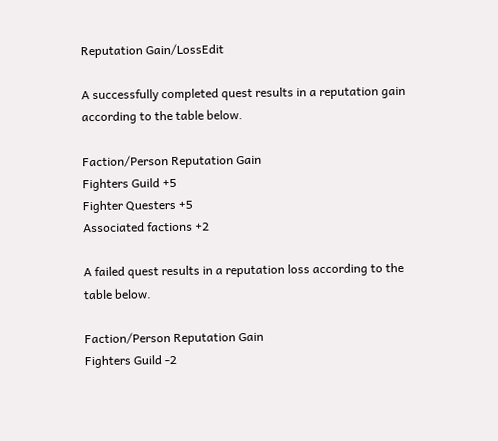Reputation Gain/LossEdit

A successfully completed quest results in a reputation gain according to the table below.

Faction/Person Reputation Gain
Fighters Guild +5
Fighter Questers +5
Associated factions +2

A failed quest results in a reputation loss according to the table below.

Faction/Person Reputation Gain
Fighters Guild -2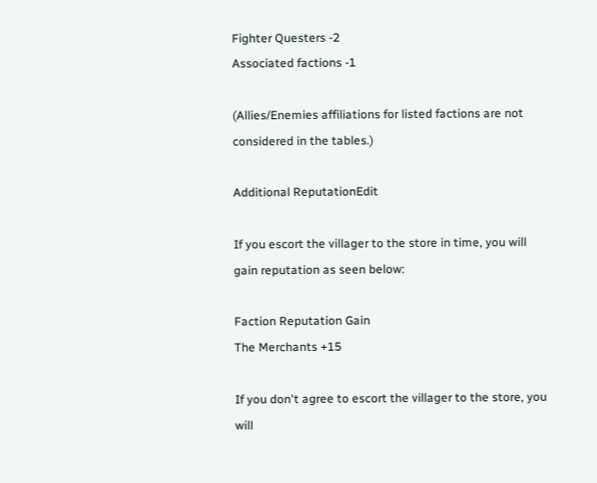Fighter Questers -2
Associated factions -1

(Allies/Enemies affiliations for listed factions are not considered in the tables.)

Additional ReputationEdit

If you escort the villager to the store in time, you will gain reputation as seen below:

Faction Reputation Gain
The Merchants +15

If you don't agree to escort the villager to the store, you will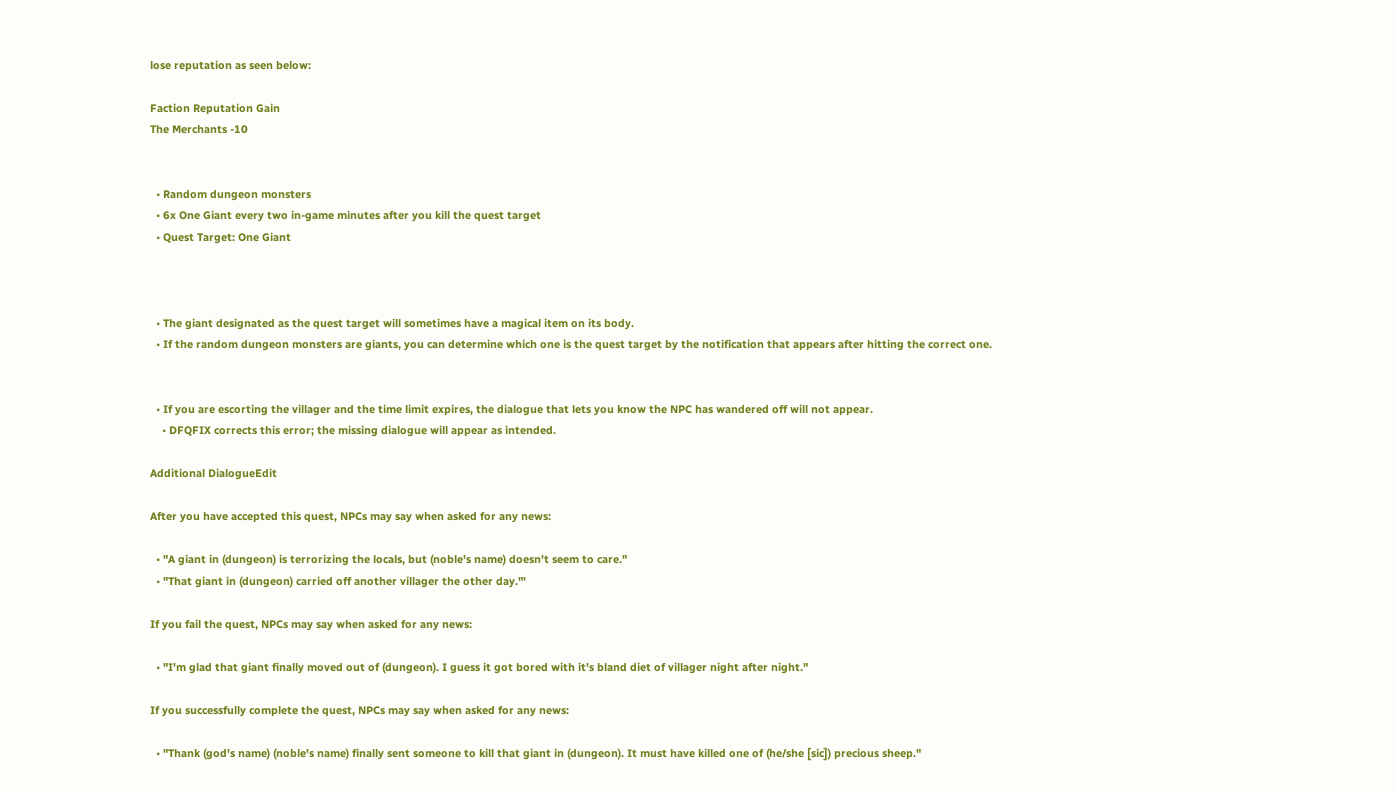lose reputation as seen below:

Faction Reputation Gain
The Merchants -10


  • Random dungeon monsters
  • 6x One Giant every two in-game minutes after you kill the quest target
  • Quest Target: One Giant



  • The giant designated as the quest target will sometimes have a magical item on its body.
  • If the random dungeon monsters are giants, you can determine which one is the quest target by the notification that appears after hitting the correct one.


  • If you are escorting the villager and the time limit expires, the dialogue that lets you know the NPC has wandered off will not appear.
    • DFQFIX corrects this error; the missing dialogue will appear as intended.

Additional DialogueEdit

After you have accepted this quest, NPCs may say when asked for any news:

  • "A giant in (dungeon) is terrorizing the locals, but (noble's name) doesn't seem to care."
  • "That giant in (dungeon) carried off another villager the other day."'

If you fail the quest, NPCs may say when asked for any news:

  • "I'm glad that giant finally moved out of (dungeon). I guess it got bored with it's bland diet of villager night after night."

If you successfully complete the quest, NPCs may say when asked for any news:

  • "Thank (god's name) (noble's name) finally sent someone to kill that giant in (dungeon). It must have killed one of (he/she [sic]) precious sheep."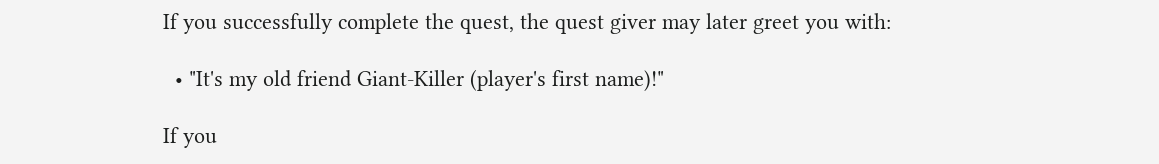If you successfully complete the quest, the quest giver may later greet you with:

  • "It's my old friend Giant-Killer (player's first name)!"

If you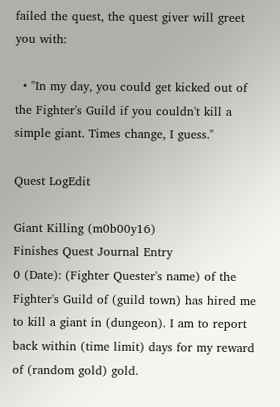failed the quest, the quest giver will greet you with:

  • "In my day, you could get kicked out of the Fighter's Guild if you couldn't kill a simple giant. Times change, I guess."

Quest LogEdit

Giant Killing (m0b00y16)
Finishes Quest Journal Entry
0 (Date): (Fighter Quester's name) of the Fighter's Guild of (guild town) has hired me to kill a giant in (dungeon). I am to report back within (time limit) days for my reward of (random gold) gold.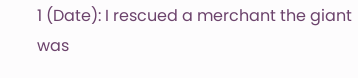1 (Date): I rescued a merchant the giant was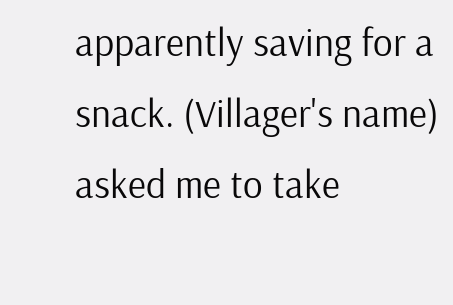apparently saving for a snack. (Villager's name) asked me to take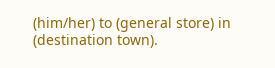(him/her) to (general store) in (destination town).